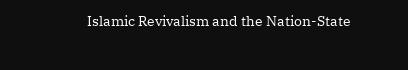Islamic Revivalism and the Nation-State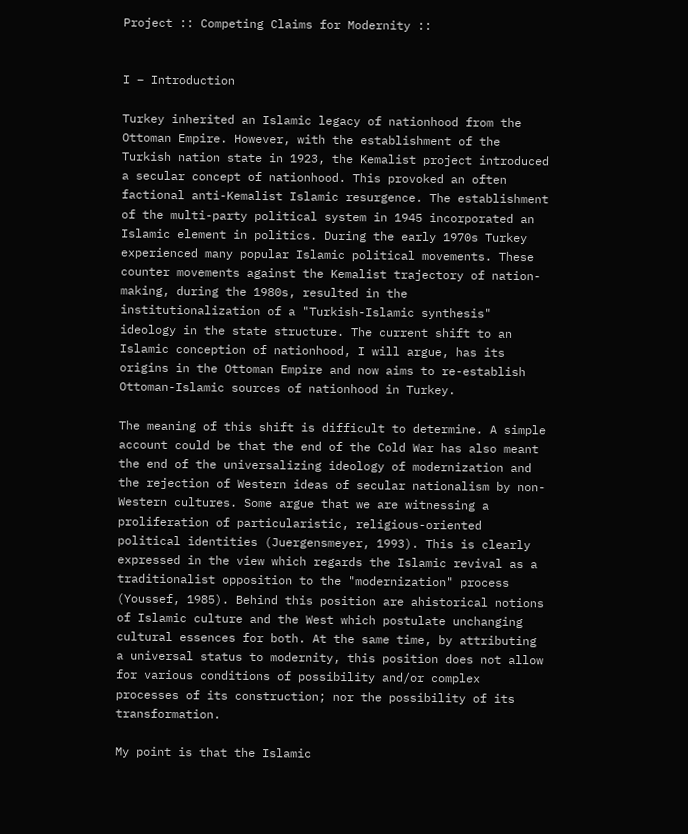Project :: Competing Claims for Modernity ::


I – Introduction

Turkey inherited an Islamic legacy of nationhood from the Ottoman Empire. However, with the establishment of the Turkish nation state in 1923, the Kemalist project introduced a secular concept of nationhood. This provoked an often factional anti-Kemalist Islamic resurgence. The establishment of the multi-party political system in 1945 incorporated an Islamic element in politics. During the early 1970s Turkey experienced many popular Islamic political movements. These counter movements against the Kemalist trajectory of nation-making, during the 1980s, resulted in the institutionalization of a "Turkish-Islamic synthesis" ideology in the state structure. The current shift to an Islamic conception of nationhood, I will argue, has its origins in the Ottoman Empire and now aims to re-establish Ottoman-Islamic sources of nationhood in Turkey.

The meaning of this shift is difficult to determine. A simple account could be that the end of the Cold War has also meant the end of the universalizing ideology of modernization and the rejection of Western ideas of secular nationalism by non-Western cultures. Some argue that we are witnessing a proliferation of particularistic, religious-oriented political identities (Juergensmeyer, 1993). This is clearly expressed in the view which regards the Islamic revival as a traditionalist opposition to the "modernization" process (Youssef, 1985). Behind this position are ahistorical notions of Islamic culture and the West which postulate unchanging cultural essences for both. At the same time, by attributing a universal status to modernity, this position does not allow for various conditions of possibility and/or complex processes of its construction; nor the possibility of its transformation.

My point is that the Islamic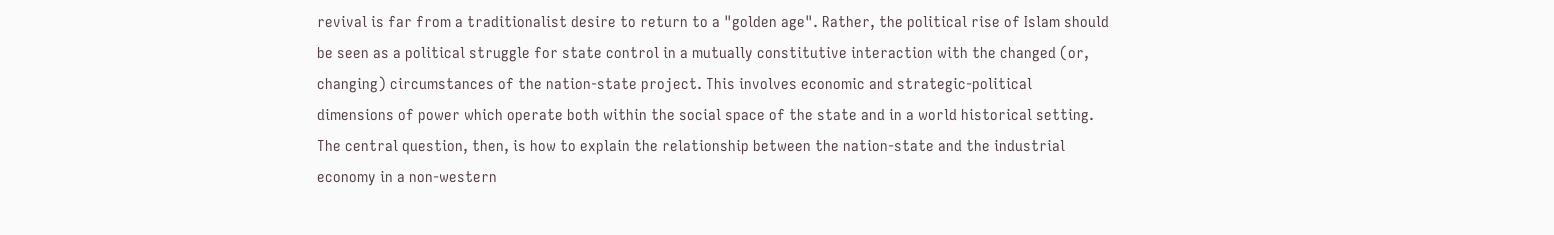revival is far from a traditionalist desire to return to a "golden age". Rather, the political rise of Islam should be seen as a political struggle for state control in a mutually constitutive interaction with the changed (or, changing) circumstances of the nation-state project. This involves economic and strategic-political dimensions of power which operate both within the social space of the state and in a world historical setting. The central question, then, is how to explain the relationship between the nation-state and the industrial economy in a non-western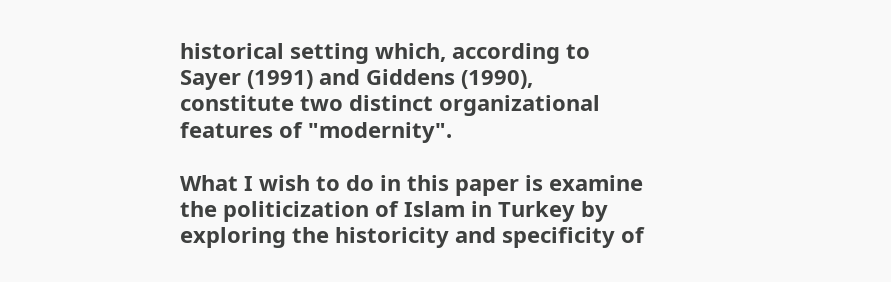historical setting which, according to Sayer (1991) and Giddens (1990), constitute two distinct organizational features of "modernity".

What I wish to do in this paper is examine the politicization of Islam in Turkey by exploring the historicity and specificity of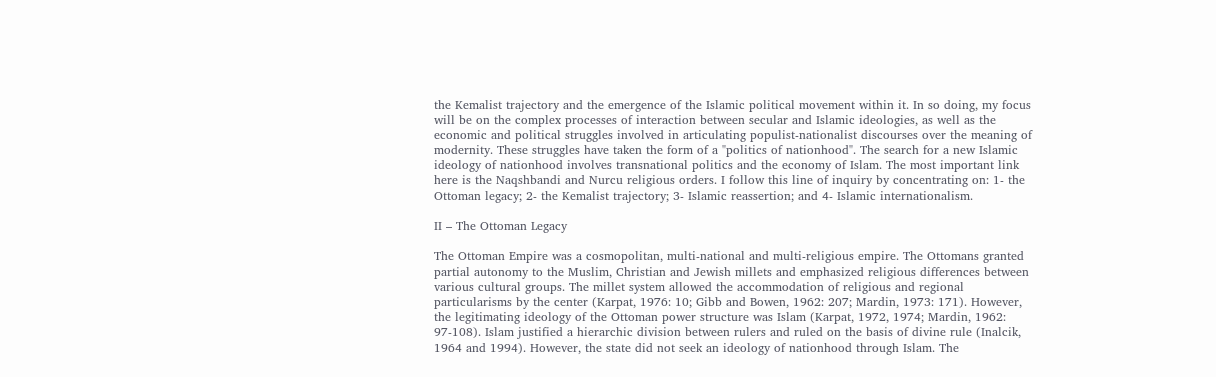the Kemalist trajectory and the emergence of the Islamic political movement within it. In so doing, my focus will be on the complex processes of interaction between secular and Islamic ideologies, as well as the economic and political struggles involved in articulating populist-nationalist discourses over the meaning of modernity. These struggles have taken the form of a "politics of nationhood". The search for a new Islamic ideology of nationhood involves transnational politics and the economy of Islam. The most important link here is the Naqshbandi and Nurcu religious orders. I follow this line of inquiry by concentrating on: 1- the Ottoman legacy; 2- the Kemalist trajectory; 3- Islamic reassertion; and 4- Islamic internationalism.

II – The Ottoman Legacy

The Ottoman Empire was a cosmopolitan, multi-national and multi-religious empire. The Ottomans granted partial autonomy to the Muslim, Christian and Jewish millets and emphasized religious differences between various cultural groups. The millet system allowed the accommodation of religious and regional particularisms by the center (Karpat, 1976: 10; Gibb and Bowen, 1962: 207; Mardin, 1973: 171). However, the legitimating ideology of the Ottoman power structure was Islam (Karpat, 1972, 1974; Mardin, 1962: 97-108). Islam justified a hierarchic division between rulers and ruled on the basis of divine rule (Inalcik, 1964 and 1994). However, the state did not seek an ideology of nationhood through Islam. The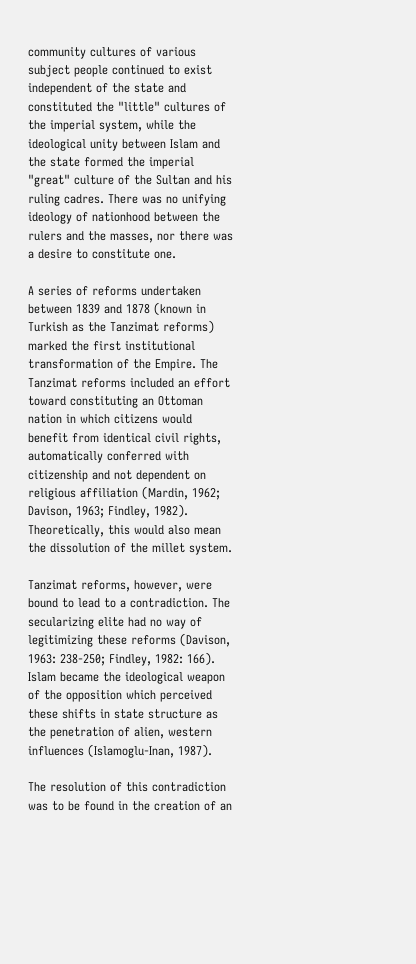community cultures of various subject people continued to exist independent of the state and constituted the "little" cultures of the imperial system, while the ideological unity between Islam and the state formed the imperial "great" culture of the Sultan and his ruling cadres. There was no unifying ideology of nationhood between the rulers and the masses, nor there was a desire to constitute one.

A series of reforms undertaken between 1839 and 1878 (known in Turkish as the Tanzimat reforms) marked the first institutional transformation of the Empire. The Tanzimat reforms included an effort toward constituting an Ottoman nation in which citizens would benefit from identical civil rights, automatically conferred with citizenship and not dependent on religious affiliation (Mardin, 1962; Davison, 1963; Findley, 1982). Theoretically, this would also mean the dissolution of the millet system.

Tanzimat reforms, however, were bound to lead to a contradiction. The secularizing elite had no way of legitimizing these reforms (Davison, 1963: 238-250; Findley, 1982: 166). Islam became the ideological weapon of the opposition which perceived these shifts in state structure as the penetration of alien, western influences (Islamoglu-Inan, 1987).

The resolution of this contradiction was to be found in the creation of an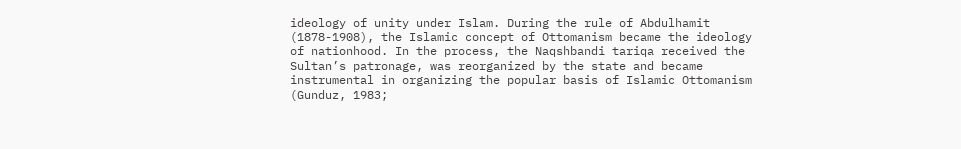ideology of unity under Islam. During the rule of Abdulhamit (1878-1908), the Islamic concept of Ottomanism became the ideology of nationhood. In the process, the Naqshbandi tariqa received the Sultan’s patronage, was reorganized by the state and became instrumental in organizing the popular basis of Islamic Ottomanism (Gunduz, 1983;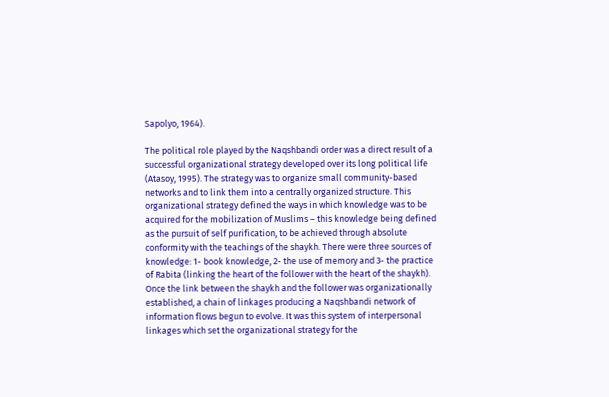Sapolyo, 1964).

The political role played by the Naqshbandi order was a direct result of a successful organizational strategy developed over its long political life (Atasoy, 1995). The strategy was to organize small community-based networks and to link them into a centrally organized structure. This organizational strategy defined the ways in which knowledge was to be acquired for the mobilization of Muslims – this knowledge being defined as the pursuit of self purification, to be achieved through absolute conformity with the teachings of the shaykh. There were three sources of knowledge: 1- book knowledge, 2- the use of memory and 3- the practice of Rabita (linking the heart of the follower with the heart of the shaykh). Once the link between the shaykh and the follower was organizationally established, a chain of linkages producing a Naqshbandi network of information flows begun to evolve. It was this system of interpersonal linkages which set the organizational strategy for the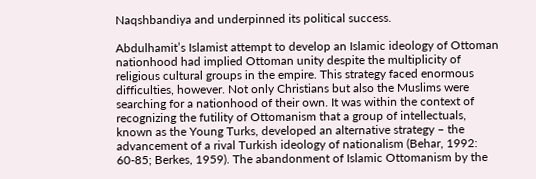Naqshbandiya and underpinned its political success.

Abdulhamit’s Islamist attempt to develop an Islamic ideology of Ottoman nationhood had implied Ottoman unity despite the multiplicity of religious cultural groups in the empire. This strategy faced enormous difficulties, however. Not only Christians but also the Muslims were searching for a nationhood of their own. It was within the context of recognizing the futility of Ottomanism that a group of intellectuals, known as the Young Turks, developed an alternative strategy – the advancement of a rival Turkish ideology of nationalism (Behar, 1992: 60-85; Berkes, 1959). The abandonment of Islamic Ottomanism by the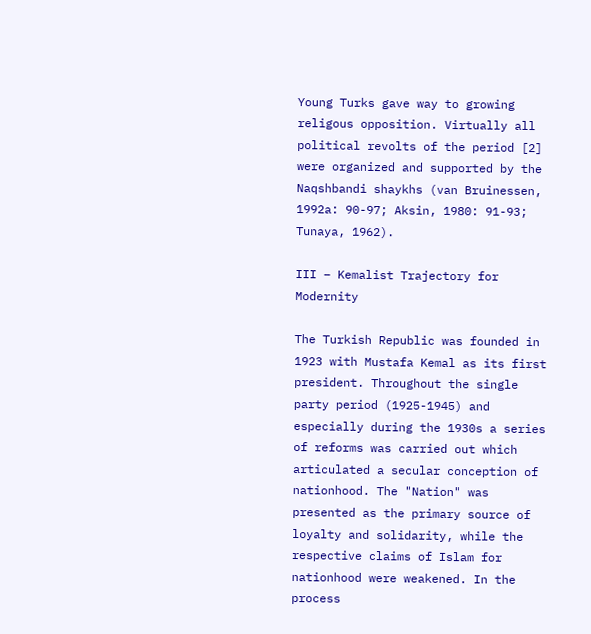Young Turks gave way to growing religous opposition. Virtually all political revolts of the period [2] were organized and supported by the Naqshbandi shaykhs (van Bruinessen, 1992a: 90-97; Aksin, 1980: 91-93; Tunaya, 1962).

III – Kemalist Trajectory for Modernity

The Turkish Republic was founded in 1923 with Mustafa Kemal as its first president. Throughout the single party period (1925-1945) and especially during the 1930s a series of reforms was carried out which articulated a secular conception of nationhood. The "Nation" was presented as the primary source of loyalty and solidarity, while the respective claims of Islam for nationhood were weakened. In the process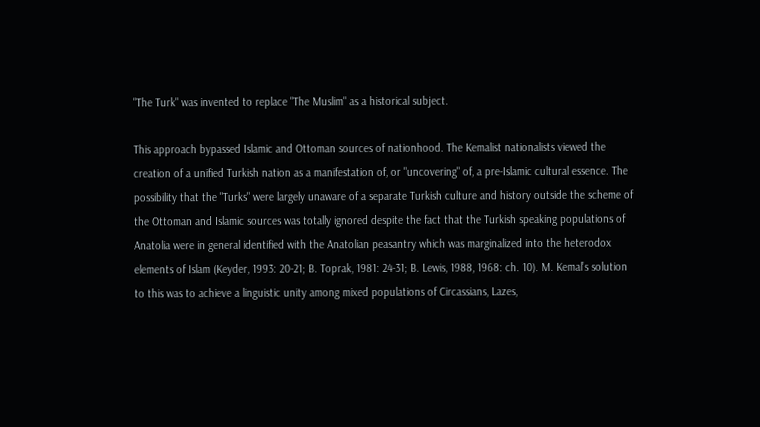"The Turk" was invented to replace "The Muslim" as a historical subject.

This approach bypassed Islamic and Ottoman sources of nationhood. The Kemalist nationalists viewed the creation of a unified Turkish nation as a manifestation of, or "uncovering" of, a pre-Islamic cultural essence. The possibility that the "Turks" were largely unaware of a separate Turkish culture and history outside the scheme of the Ottoman and Islamic sources was totally ignored despite the fact that the Turkish speaking populations of Anatolia were in general identified with the Anatolian peasantry which was marginalized into the heterodox elements of Islam (Keyder, 1993: 20-21; B. Toprak, 1981: 24-31; B. Lewis, 1988, 1968: ch. 10). M. Kemal’s solution to this was to achieve a linguistic unity among mixed populations of Circassians, Lazes,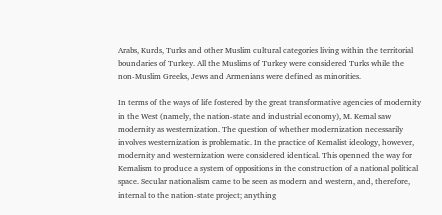Arabs, Kurds, Turks and other Muslim cultural categories living within the territorial boundaries of Turkey. All the Muslims of Turkey were considered Turks while the non-Muslim Greeks, Jews and Armenians were defined as minorities.

In terms of the ways of life fostered by the great transformative agencies of modernity in the West (namely, the nation-state and industrial economy), M. Kemal saw modernity as westernization. The question of whether modernization necessarily involves westernization is problematic. In the practice of Kemalist ideology, however, modernity and westernization were considered identical. This openned the way for Kemalism to produce a system of oppositions in the construction of a national political space. Secular nationalism came to be seen as modern and western, and, therefore, internal to the nation-state project; anything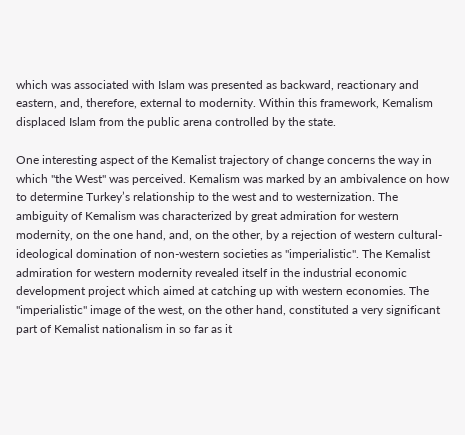which was associated with Islam was presented as backward, reactionary and eastern, and, therefore, external to modernity. Within this framework, Kemalism displaced Islam from the public arena controlled by the state.

One interesting aspect of the Kemalist trajectory of change concerns the way in which "the West" was perceived. Kemalism was marked by an ambivalence on how to determine Turkey’s relationship to the west and to westernization. The ambiguity of Kemalism was characterized by great admiration for western modernity, on the one hand, and, on the other, by a rejection of western cultural-ideological domination of non-western societies as "imperialistic". The Kemalist admiration for western modernity revealed itself in the industrial economic development project which aimed at catching up with western economies. The "imperialistic" image of the west, on the other hand, constituted a very significant part of Kemalist nationalism in so far as it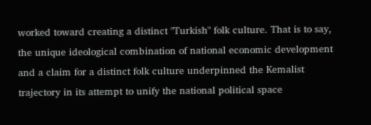worked toward creating a distinct "Turkish" folk culture. That is to say, the unique ideological combination of national economic development and a claim for a distinct folk culture underpinned the Kemalist trajectory in its attempt to unify the national political space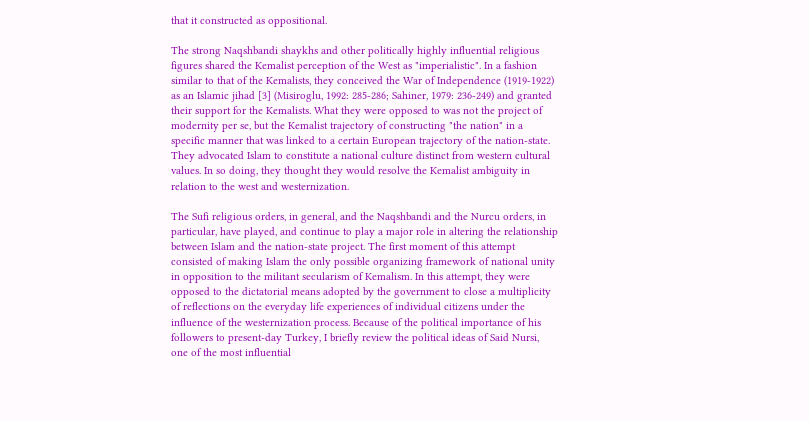that it constructed as oppositional.

The strong Naqshbandi shaykhs and other politically highly influential religious figures shared the Kemalist perception of the West as "imperialistic". In a fashion similar to that of the Kemalists, they conceived the War of Independence (1919-1922) as an Islamic jihad [3] (Misiroglu, 1992: 285-286; Sahiner, 1979: 236-249) and granted their support for the Kemalists. What they were opposed to was not the project of modernity per se, but the Kemalist trajectory of constructing "the nation" in a specific manner that was linked to a certain European trajectory of the nation-state. They advocated Islam to constitute a national culture distinct from western cultural values. In so doing, they thought they would resolve the Kemalist ambiguity in relation to the west and westernization.

The Sufi religious orders, in general, and the Naqshbandi and the Nurcu orders, in particular, have played, and continue to play a major role in altering the relationship between Islam and the nation-state project. The first moment of this attempt consisted of making Islam the only possible organizing framework of national unity in opposition to the militant secularism of Kemalism. In this attempt, they were opposed to the dictatorial means adopted by the government to close a multiplicity of reflections on the everyday life experiences of individual citizens under the influence of the westernization process. Because of the political importance of his followers to present-day Turkey, I briefly review the political ideas of Said Nursi, one of the most influential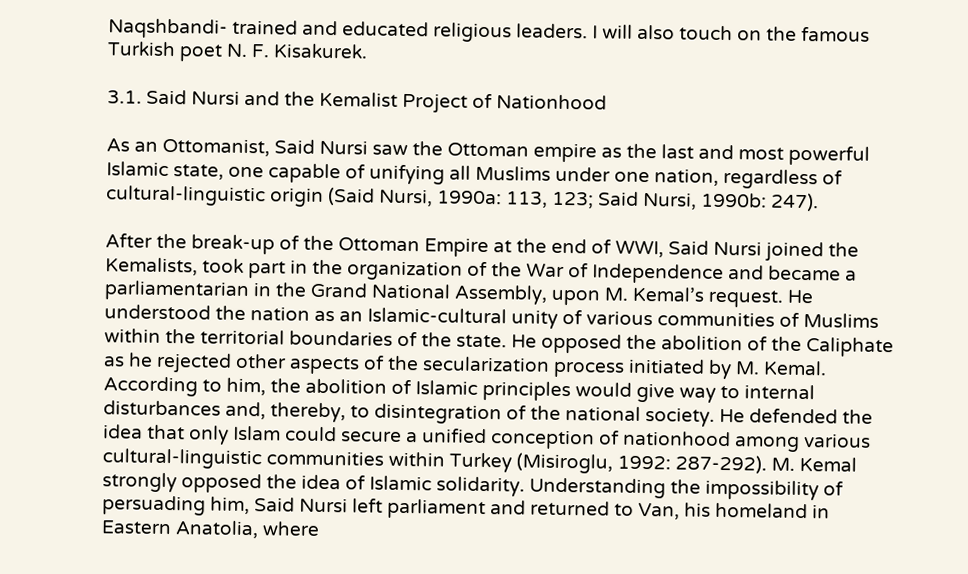Naqshbandi- trained and educated religious leaders. I will also touch on the famous Turkish poet N. F. Kisakurek.

3.1. Said Nursi and the Kemalist Project of Nationhood

As an Ottomanist, Said Nursi saw the Ottoman empire as the last and most powerful Islamic state, one capable of unifying all Muslims under one nation, regardless of cultural-linguistic origin (Said Nursi, 1990a: 113, 123; Said Nursi, 1990b: 247).

After the break-up of the Ottoman Empire at the end of WWI, Said Nursi joined the Kemalists, took part in the organization of the War of Independence and became a parliamentarian in the Grand National Assembly, upon M. Kemal’s request. He understood the nation as an Islamic-cultural unity of various communities of Muslims within the territorial boundaries of the state. He opposed the abolition of the Caliphate as he rejected other aspects of the secularization process initiated by M. Kemal. According to him, the abolition of Islamic principles would give way to internal disturbances and, thereby, to disintegration of the national society. He defended the idea that only Islam could secure a unified conception of nationhood among various cultural-linguistic communities within Turkey (Misiroglu, 1992: 287-292). M. Kemal strongly opposed the idea of Islamic solidarity. Understanding the impossibility of persuading him, Said Nursi left parliament and returned to Van, his homeland in Eastern Anatolia, where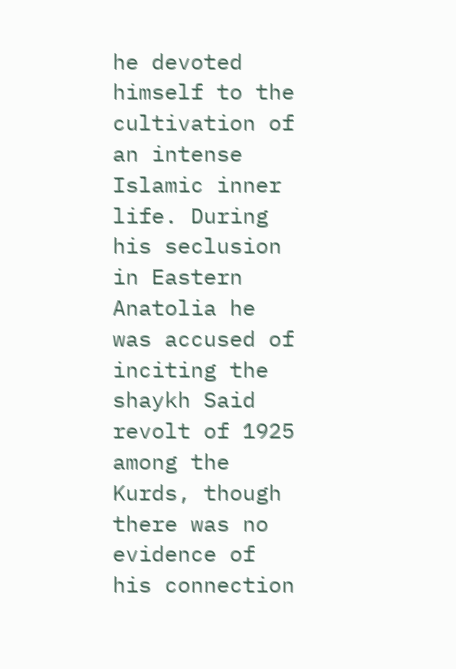he devoted himself to the cultivation of an intense Islamic inner life. During his seclusion in Eastern Anatolia he was accused of inciting the shaykh Said revolt of 1925 among the Kurds, though there was no evidence of his connection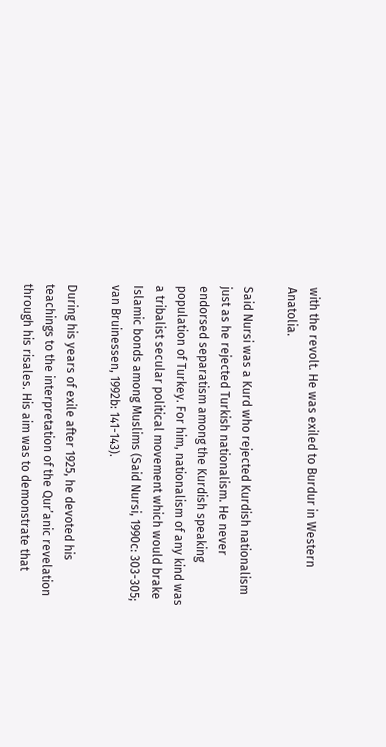with the revolt. He was exiled to Burdur in Western Anatolia.

Said Nursi was a Kurd who rejected Kurdish nationalism just as he rejected Turkish nationalism. He never endorsed separatism among the Kurdish speaking population of Turkey. For him, nationalism of any kind was a tribalist secular political movement which would brake Islamic bonds among Muslims (Said Nursi, 1990c: 303-305; van Bruinessen, 1992b: 141-143).

During his years of exile after 1925, he devoted his teachings to the interpretation of the Qur’anic revelation through his risales. His aim was to demonstrate that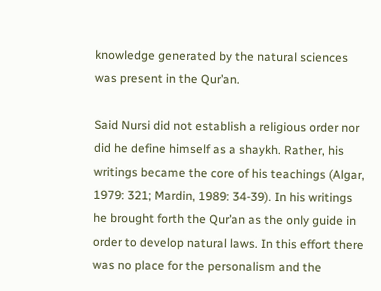knowledge generated by the natural sciences was present in the Qur’an.

Said Nursi did not establish a religious order nor did he define himself as a shaykh. Rather, his writings became the core of his teachings (Algar, 1979: 321; Mardin, 1989: 34-39). In his writings he brought forth the Qur’an as the only guide in order to develop natural laws. In this effort there was no place for the personalism and the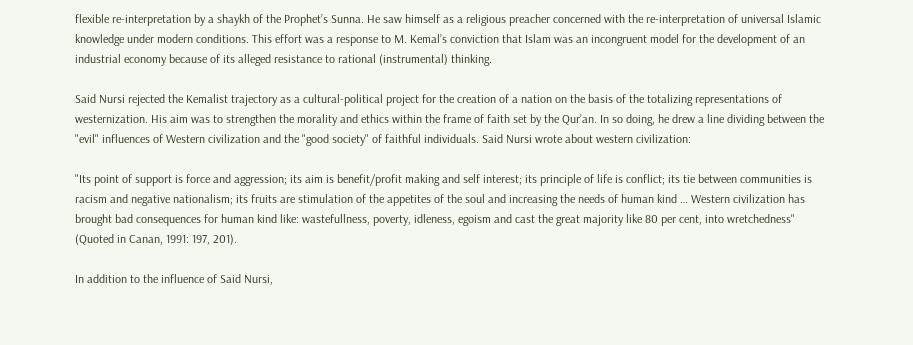flexible re-interpretation by a shaykh of the Prophet’s Sunna. He saw himself as a religious preacher concerned with the re-interpretation of universal Islamic knowledge under modern conditions. This effort was a response to M. Kemal’s conviction that Islam was an incongruent model for the development of an industrial economy because of its alleged resistance to rational (instrumental) thinking.

Said Nursi rejected the Kemalist trajectory as a cultural-political project for the creation of a nation on the basis of the totalizing representations of westernization. His aim was to strengthen the morality and ethics within the frame of faith set by the Qur’an. In so doing, he drew a line dividing between the "evil" influences of Western civilization and the "good society" of faithful individuals. Said Nursi wrote about western civilization:

"Its point of support is force and aggression; its aim is benefit/profit making and self interest; its principle of life is conflict; its tie between communities is racism and negative nationalism; its fruits are stimulation of the appetites of the soul and increasing the needs of human kind … Western civilization has brought bad consequences for human kind like: wastefullness, poverty, idleness, egoism and cast the great majority like 80 per cent, into wretchedness" (Quoted in Canan, 1991: 197, 201).

In addition to the influence of Said Nursi,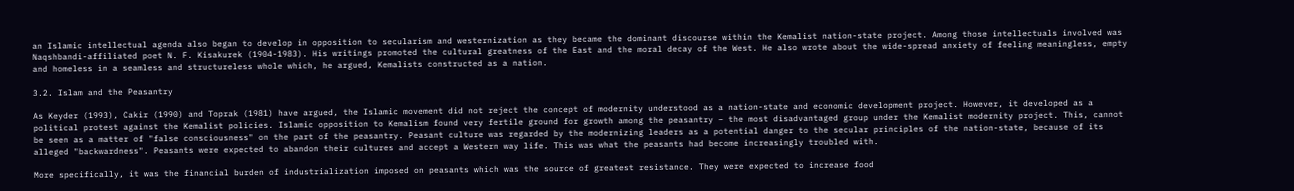an Islamic intellectual agenda also began to develop in opposition to secularism and westernization as they became the dominant discourse within the Kemalist nation-state project. Among those intellectuals involved was Naqshbandi-affiliated poet N. F. Kisakurek (1904-1983). His writings promoted the cultural greatness of the East and the moral decay of the West. He also wrote about the wide-spread anxiety of feeling meaningless, empty and homeless in a seamless and structureless whole which, he argued, Kemalists constructed as a nation.

3.2. Islam and the Peasantry

As Keyder (1993), Cakir (1990) and Toprak (1981) have argued, the Islamic movement did not reject the concept of modernity understood as a nation-state and economic development project. However, it developed as a political protest against the Kemalist policies. Islamic opposition to Kemalism found very fertile ground for growth among the peasantry – the most disadvantaged group under the Kemalist modernity project. This, cannot be seen as a matter of "false consciousness" on the part of the peasantry. Peasant culture was regarded by the modernizing leaders as a potential danger to the secular principles of the nation-state, because of its alleged "backwardness". Peasants were expected to abandon their cultures and accept a Western way life. This was what the peasants had become increasingly troubled with.

More specifically, it was the financial burden of industrialization imposed on peasants which was the source of greatest resistance. They were expected to increase food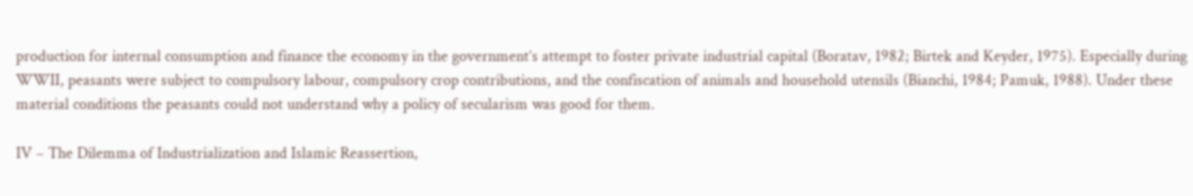production for internal consumption and finance the economy in the government’s attempt to foster private industrial capital (Boratav, 1982; Birtek and Keyder, 1975). Especially during WWII, peasants were subject to compulsory labour, compulsory crop contributions, and the confiscation of animals and household utensils (Bianchi, 1984; Pamuk, 1988). Under these material conditions the peasants could not understand why a policy of secularism was good for them.

IV – The Dilemma of Industrialization and Islamic Reassertion,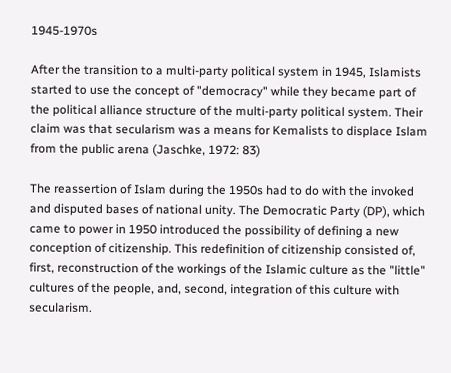1945-1970s

After the transition to a multi-party political system in 1945, Islamists started to use the concept of "democracy" while they became part of the political alliance structure of the multi-party political system. Their claim was that secularism was a means for Kemalists to displace Islam from the public arena (Jaschke, 1972: 83)

The reassertion of Islam during the 1950s had to do with the invoked and disputed bases of national unity. The Democratic Party (DP), which came to power in 1950 introduced the possibility of defining a new conception of citizenship. This redefinition of citizenship consisted of, first, reconstruction of the workings of the Islamic culture as the "little" cultures of the people, and, second, integration of this culture with secularism.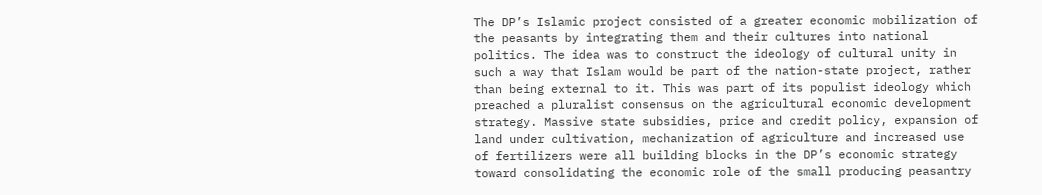The DP’s Islamic project consisted of a greater economic mobilization of the peasants by integrating them and their cultures into national politics. The idea was to construct the ideology of cultural unity in such a way that Islam would be part of the nation-state project, rather than being external to it. This was part of its populist ideology which preached a pluralist consensus on the agricultural economic development strategy. Massive state subsidies, price and credit policy, expansion of land under cultivation, mechanization of agriculture and increased use of fertilizers were all building blocks in the DP’s economic strategy toward consolidating the economic role of the small producing peasantry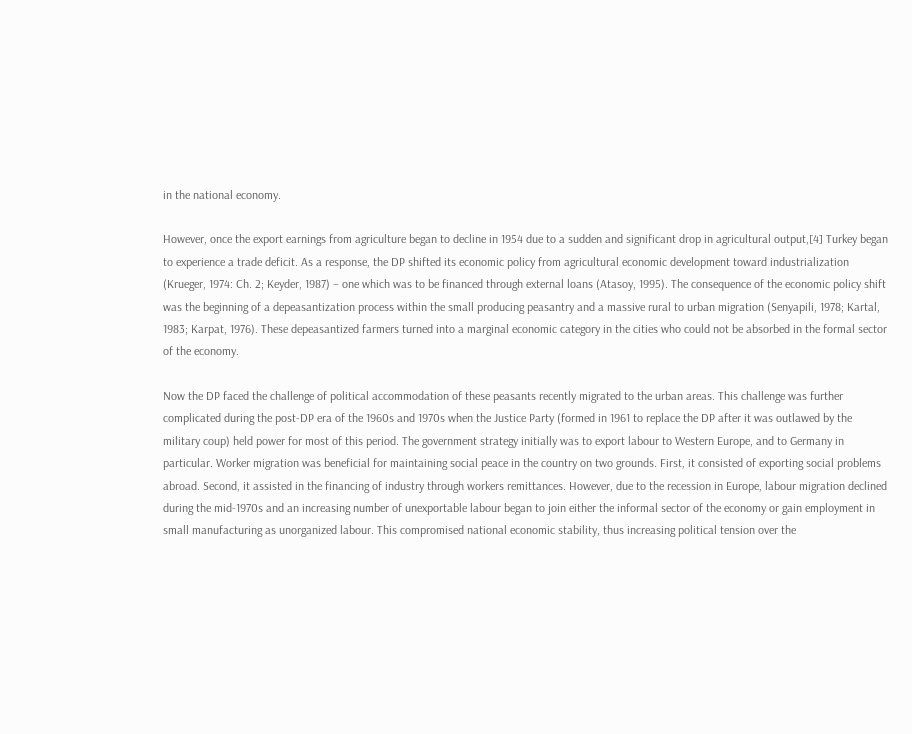in the national economy.

However, once the export earnings from agriculture began to decline in 1954 due to a sudden and significant drop in agricultural output,[4] Turkey began to experience a trade deficit. As a response, the DP shifted its economic policy from agricultural economic development toward industrialization (Krueger, 1974: Ch. 2; Keyder, 1987) – one which was to be financed through external loans (Atasoy, 1995). The consequence of the economic policy shift was the beginning of a depeasantization process within the small producing peasantry and a massive rural to urban migration (Senyapili, 1978; Kartal, 1983; Karpat, 1976). These depeasantized farmers turned into a marginal economic category in the cities who could not be absorbed in the formal sector of the economy.

Now the DP faced the challenge of political accommodation of these peasants recently migrated to the urban areas. This challenge was further complicated during the post-DP era of the 1960s and 1970s when the Justice Party (formed in 1961 to replace the DP after it was outlawed by the military coup) held power for most of this period. The government strategy initially was to export labour to Western Europe, and to Germany in particular. Worker migration was beneficial for maintaining social peace in the country on two grounds. First, it consisted of exporting social problems abroad. Second, it assisted in the financing of industry through workers remittances. However, due to the recession in Europe, labour migration declined during the mid-1970s and an increasing number of unexportable labour began to join either the informal sector of the economy or gain employment in small manufacturing as unorganized labour. This compromised national economic stability, thus increasing political tension over the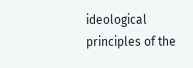ideological principles of the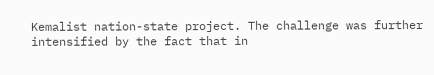Kemalist nation-state project. The challenge was further intensified by the fact that in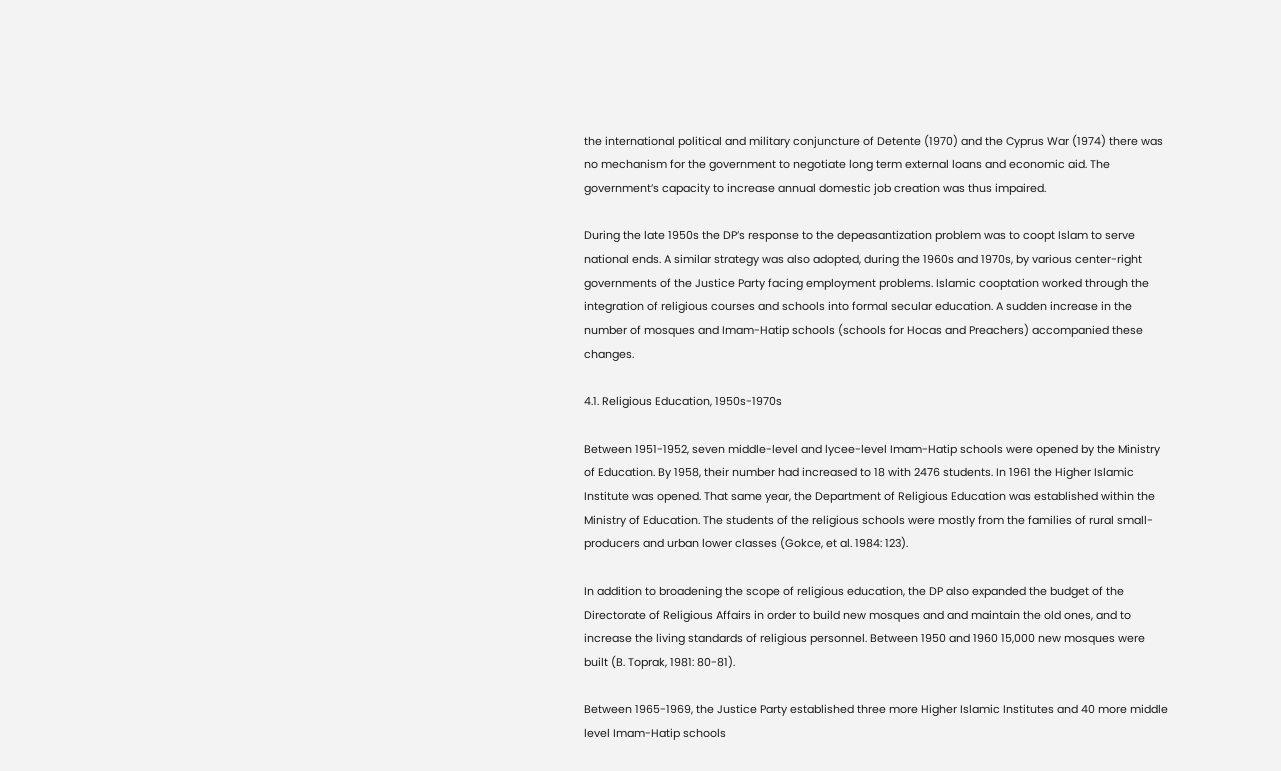the international political and military conjuncture of Detente (1970) and the Cyprus War (1974) there was no mechanism for the government to negotiate long term external loans and economic aid. The government’s capacity to increase annual domestic job creation was thus impaired.

During the late 1950s the DP’s response to the depeasantization problem was to coopt Islam to serve national ends. A similar strategy was also adopted, during the 1960s and 1970s, by various center-right governments of the Justice Party facing employment problems. Islamic cooptation worked through the integration of religious courses and schools into formal secular education. A sudden increase in the number of mosques and Imam-Hatip schools (schools for Hocas and Preachers) accompanied these changes.

4.1. Religious Education, 1950s-1970s

Between 1951-1952, seven middle-level and lycee-level Imam-Hatip schools were opened by the Ministry of Education. By 1958, their number had increased to 18 with 2476 students. In 1961 the Higher Islamic Institute was opened. That same year, the Department of Religious Education was established within the Ministry of Education. The students of the religious schools were mostly from the families of rural small-producers and urban lower classes (Gokce, et al. 1984: 123).

In addition to broadening the scope of religious education, the DP also expanded the budget of the Directorate of Religious Affairs in order to build new mosques and and maintain the old ones, and to increase the living standards of religious personnel. Between 1950 and 1960 15,000 new mosques were built (B. Toprak, 1981: 80-81).

Between 1965-1969, the Justice Party established three more Higher Islamic Institutes and 40 more middle level Imam-Hatip schools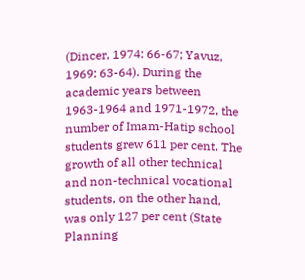(Dincer, 1974: 66-67; Yavuz, 1969: 63-64). During the academic years between 1963-1964 and 1971-1972, the number of Imam-Hatip school students grew 611 per cent. The growth of all other technical and non-technical vocational students, on the other hand, was only 127 per cent (State Planning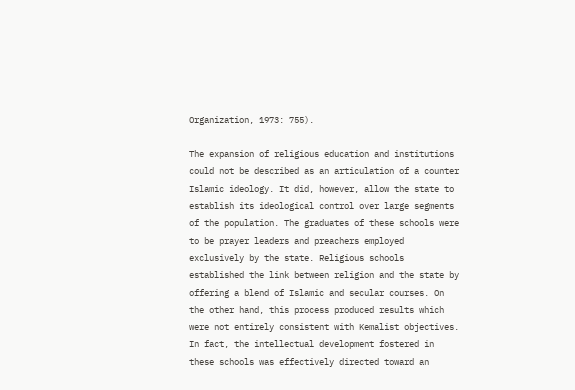Organization, 1973: 755).

The expansion of religious education and institutions could not be described as an articulation of a counter Islamic ideology. It did, however, allow the state to establish its ideological control over large segments of the population. The graduates of these schools were to be prayer leaders and preachers employed exclusively by the state. Religious schools established the link between religion and the state by offering a blend of Islamic and secular courses. On the other hand, this process produced results which were not entirely consistent with Kemalist objectives. In fact, the intellectual development fostered in these schools was effectively directed toward an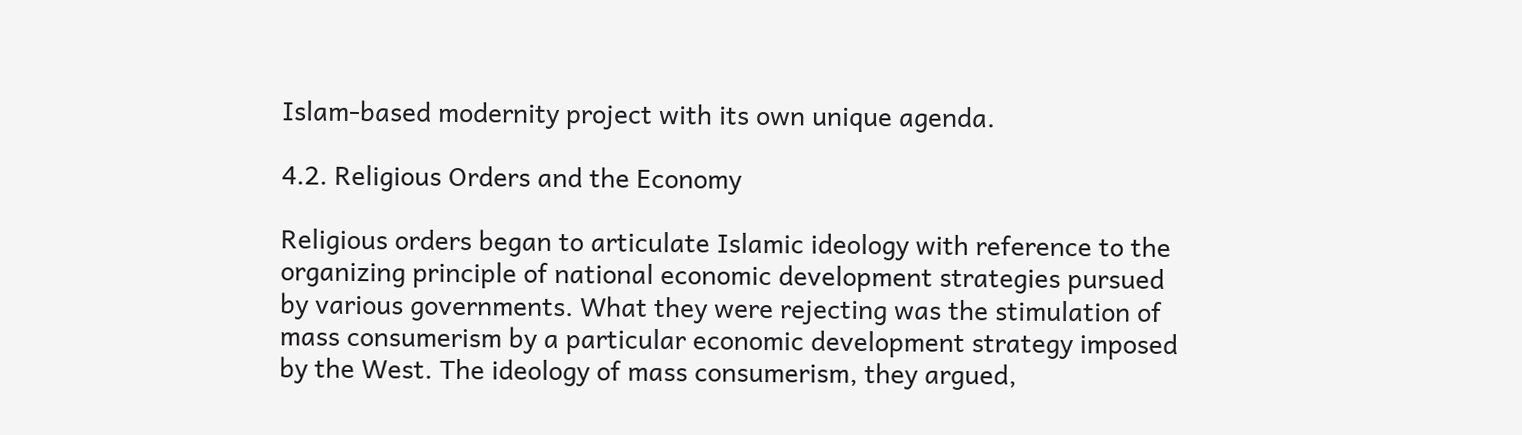Islam-based modernity project with its own unique agenda.

4.2. Religious Orders and the Economy

Religious orders began to articulate Islamic ideology with reference to the organizing principle of national economic development strategies pursued by various governments. What they were rejecting was the stimulation of mass consumerism by a particular economic development strategy imposed by the West. The ideology of mass consumerism, they argued,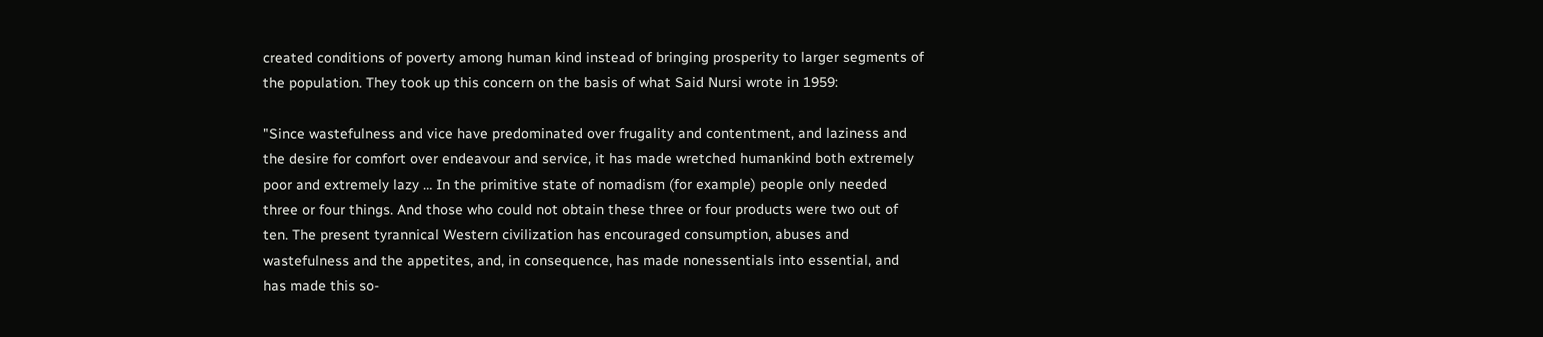created conditions of poverty among human kind instead of bringing prosperity to larger segments of the population. They took up this concern on the basis of what Said Nursi wrote in 1959:

"Since wastefulness and vice have predominated over frugality and contentment, and laziness and the desire for comfort over endeavour and service, it has made wretched humankind both extremely poor and extremely lazy … In the primitive state of nomadism (for example) people only needed three or four things. And those who could not obtain these three or four products were two out of ten. The present tyrannical Western civilization has encouraged consumption, abuses and wastefulness and the appetites, and, in consequence, has made nonessentials into essential, and has made this so-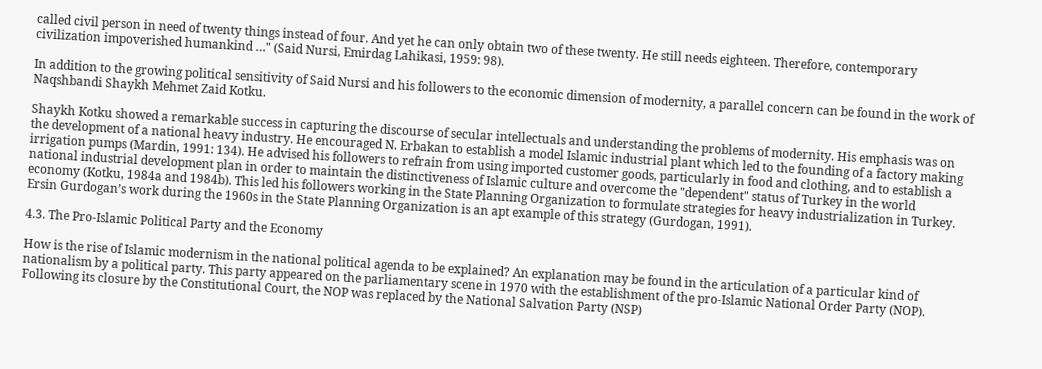called civil person in need of twenty things instead of four. And yet he can only obtain two of these twenty. He still needs eighteen. Therefore, contemporary civilization impoverished humankind …" (Said Nursi, Emirdag Lahikasi, 1959: 98).

In addition to the growing political sensitivity of Said Nursi and his followers to the economic dimension of modernity, a parallel concern can be found in the work of Naqshbandi Shaykh Mehmet Zaid Kotku.

Shaykh Kotku showed a remarkable success in capturing the discourse of secular intellectuals and understanding the problems of modernity. His emphasis was on the development of a national heavy industry. He encouraged N. Erbakan to establish a model Islamic industrial plant which led to the founding of a factory making irrigation pumps (Mardin, 1991: 134). He advised his followers to refrain from using imported customer goods, particularly in food and clothing, and to establish a national industrial development plan in order to maintain the distinctiveness of Islamic culture and overcome the "dependent" status of Turkey in the world economy (Kotku, 1984a and 1984b). This led his followers working in the State Planning Organization to formulate strategies for heavy industrialization in Turkey. Ersin Gurdogan’s work during the 1960s in the State Planning Organization is an apt example of this strategy (Gurdogan, 1991).

4.3. The Pro-Islamic Political Party and the Economy

How is the rise of Islamic modernism in the national political agenda to be explained? An explanation may be found in the articulation of a particular kind of nationalism by a political party. This party appeared on the parliamentary scene in 1970 with the establishment of the pro-Islamic National Order Party (NOP). Following its closure by the Constitutional Court, the NOP was replaced by the National Salvation Party (NSP)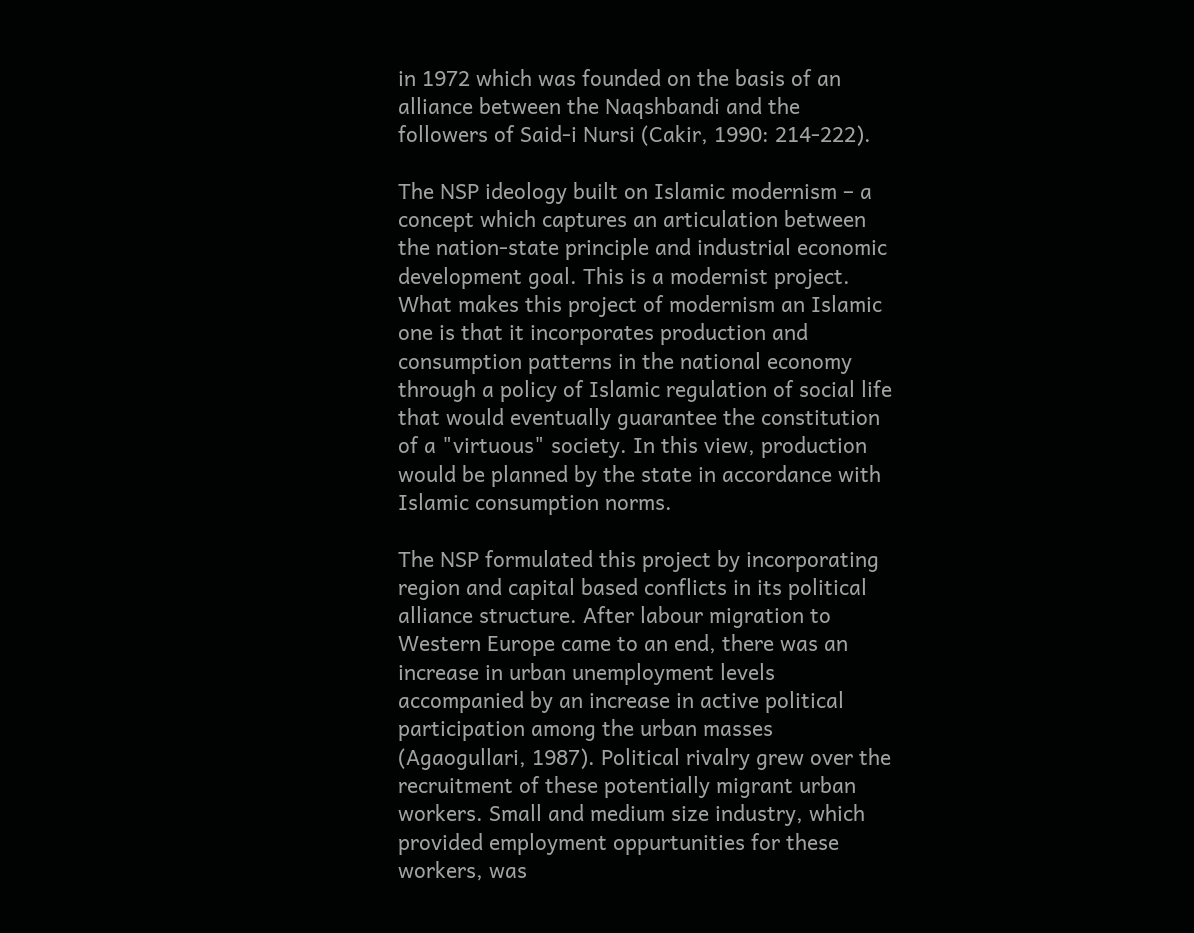in 1972 which was founded on the basis of an alliance between the Naqshbandi and the followers of Said-i Nursi (Cakir, 1990: 214-222).

The NSP ideology built on Islamic modernism – a concept which captures an articulation between the nation-state principle and industrial economic development goal. This is a modernist project. What makes this project of modernism an Islamic one is that it incorporates production and consumption patterns in the national economy through a policy of Islamic regulation of social life that would eventually guarantee the constitution of a "virtuous" society. In this view, production would be planned by the state in accordance with Islamic consumption norms.

The NSP formulated this project by incorporating region and capital based conflicts in its political alliance structure. After labour migration to Western Europe came to an end, there was an increase in urban unemployment levels accompanied by an increase in active political participation among the urban masses (Agaogullari, 1987). Political rivalry grew over the recruitment of these potentially migrant urban workers. Small and medium size industry, which provided employment oppurtunities for these workers, was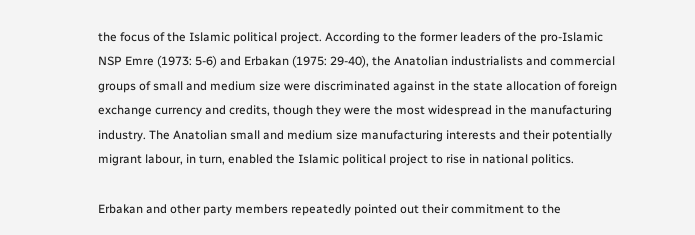the focus of the Islamic political project. According to the former leaders of the pro-Islamic NSP Emre (1973: 5-6) and Erbakan (1975: 29-40), the Anatolian industrialists and commercial groups of small and medium size were discriminated against in the state allocation of foreign exchange currency and credits, though they were the most widespread in the manufacturing industry. The Anatolian small and medium size manufacturing interests and their potentially migrant labour, in turn, enabled the Islamic political project to rise in national politics.

Erbakan and other party members repeatedly pointed out their commitment to the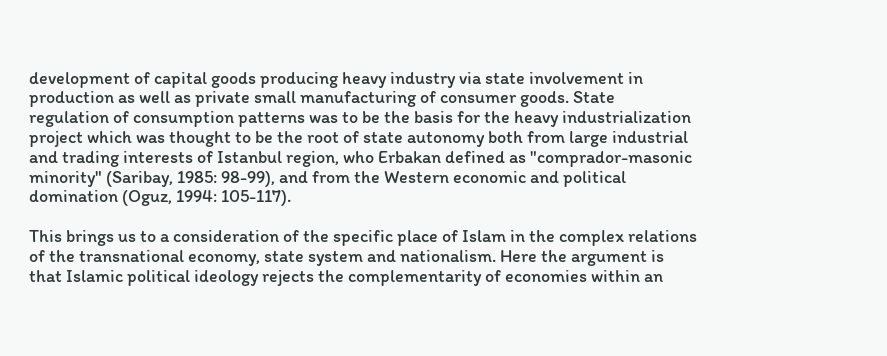development of capital goods producing heavy industry via state involvement in production as well as private small manufacturing of consumer goods. State regulation of consumption patterns was to be the basis for the heavy industrialization project which was thought to be the root of state autonomy both from large industrial and trading interests of Istanbul region, who Erbakan defined as "comprador-masonic minority" (Saribay, 1985: 98-99), and from the Western economic and political domination (Oguz, 1994: 105-117).

This brings us to a consideration of the specific place of Islam in the complex relations of the transnational economy, state system and nationalism. Here the argument is that Islamic political ideology rejects the complementarity of economies within an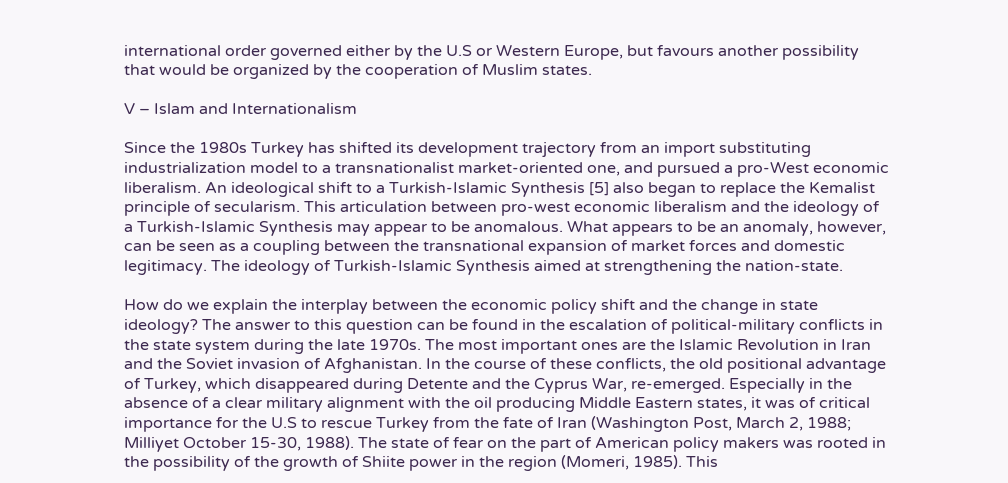international order governed either by the U.S or Western Europe, but favours another possibility that would be organized by the cooperation of Muslim states.

V – Islam and Internationalism

Since the 1980s Turkey has shifted its development trajectory from an import substituting industrialization model to a transnationalist market-oriented one, and pursued a pro-West economic liberalism. An ideological shift to a Turkish-Islamic Synthesis [5] also began to replace the Kemalist principle of secularism. This articulation between pro-west economic liberalism and the ideology of a Turkish-Islamic Synthesis may appear to be anomalous. What appears to be an anomaly, however, can be seen as a coupling between the transnational expansion of market forces and domestic legitimacy. The ideology of Turkish-Islamic Synthesis aimed at strengthening the nation-state.

How do we explain the interplay between the economic policy shift and the change in state ideology? The answer to this question can be found in the escalation of political-military conflicts in the state system during the late 1970s. The most important ones are the Islamic Revolution in Iran and the Soviet invasion of Afghanistan. In the course of these conflicts, the old positional advantage of Turkey, which disappeared during Detente and the Cyprus War, re-emerged. Especially in the absence of a clear military alignment with the oil producing Middle Eastern states, it was of critical importance for the U.S to rescue Turkey from the fate of Iran (Washington Post, March 2, 1988; Milliyet October 15-30, 1988). The state of fear on the part of American policy makers was rooted in the possibility of the growth of Shiite power in the region (Momeri, 1985). This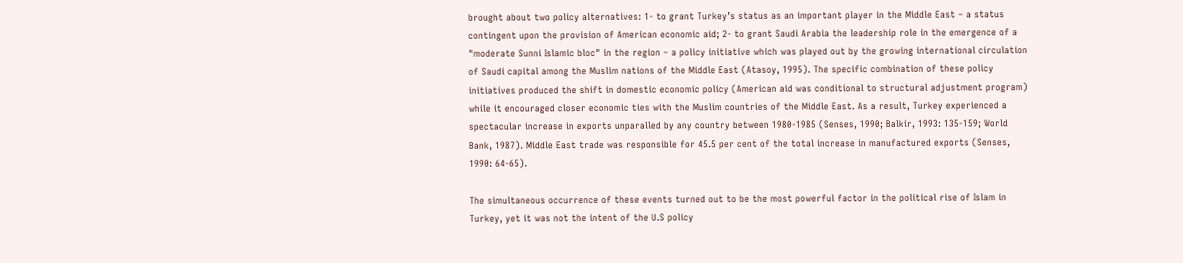brought about two policy alternatives: 1- to grant Turkey’s status as an important player in the Middle East – a status contingent upon the provision of American economic aid; 2- to grant Saudi Arabia the leadership role in the emergence of a "moderate Sunni Islamic bloc" in the region – a policy initiative which was played out by the growing international circulation of Saudi capital among the Muslim nations of the Middle East (Atasoy, 1995). The specific combination of these policy initiatives produced the shift in domestic economic policy (American aid was conditional to structural adjustment program) while it encouraged closer economic ties with the Muslim countries of the Middle East. As a result, Turkey experienced a spectacular increase in exports unparalled by any country between 1980-1985 (Senses, 1990; Balkir, 1993: 135-159; World Bank, 1987). Middle East trade was responsible for 45.5 per cent of the total increase in manufactured exports (Senses, 1990: 64-65).

The simultaneous occurrence of these events turned out to be the most powerful factor in the political rise of Islam in Turkey, yet it was not the intent of the U.S policy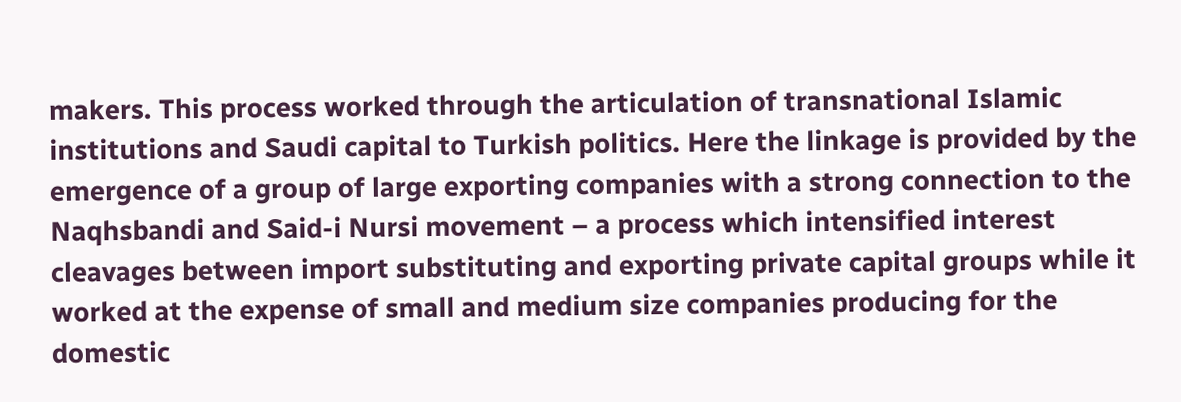makers. This process worked through the articulation of transnational Islamic institutions and Saudi capital to Turkish politics. Here the linkage is provided by the emergence of a group of large exporting companies with a strong connection to the Naqhsbandi and Said-i Nursi movement – a process which intensified interest cleavages between import substituting and exporting private capital groups while it worked at the expense of small and medium size companies producing for the domestic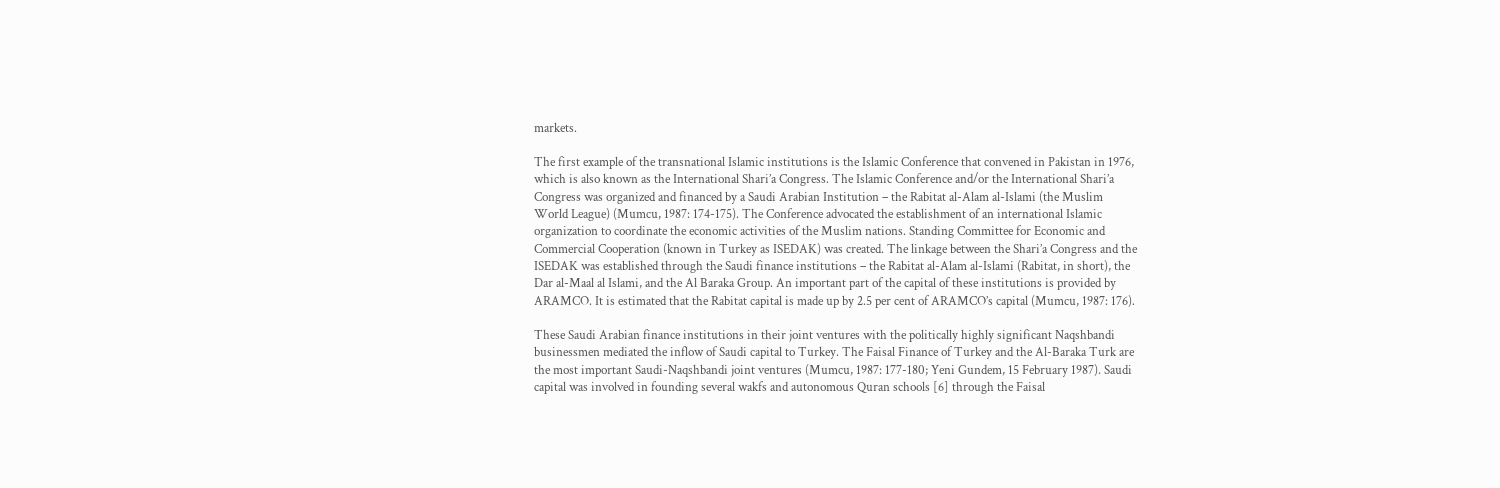markets.

The first example of the transnational Islamic institutions is the Islamic Conference that convened in Pakistan in 1976, which is also known as the International Shari’a Congress. The Islamic Conference and/or the International Shari’a Congress was organized and financed by a Saudi Arabian Institution – the Rabitat al-Alam al-Islami (the Muslim World League) (Mumcu, 1987: 174-175). The Conference advocated the establishment of an international Islamic organization to coordinate the economic activities of the Muslim nations. Standing Committee for Economic and Commercial Cooperation (known in Turkey as ISEDAK) was created. The linkage between the Shari’a Congress and the ISEDAK was established through the Saudi finance institutions – the Rabitat al-Alam al-Islami (Rabitat, in short), the Dar al-Maal al Islami, and the Al Baraka Group. An important part of the capital of these institutions is provided by ARAMCO. It is estimated that the Rabitat capital is made up by 2.5 per cent of ARAMCO’s capital (Mumcu, 1987: 176).

These Saudi Arabian finance institutions in their joint ventures with the politically highly significant Naqshbandi businessmen mediated the inflow of Saudi capital to Turkey. The Faisal Finance of Turkey and the Al-Baraka Turk are the most important Saudi-Naqshbandi joint ventures (Mumcu, 1987: 177-180; Yeni Gundem, 15 February 1987). Saudi capital was involved in founding several wakfs and autonomous Quran schools [6] through the Faisal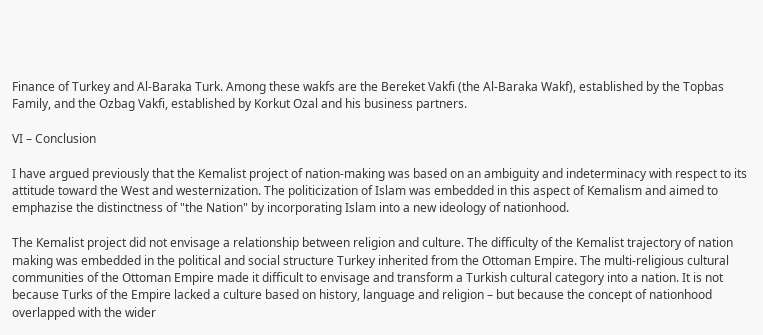Finance of Turkey and Al-Baraka Turk. Among these wakfs are the Bereket Vakfi (the Al-Baraka Wakf), established by the Topbas Family, and the Ozbag Vakfi, established by Korkut Ozal and his business partners.

VI – Conclusion

I have argued previously that the Kemalist project of nation-making was based on an ambiguity and indeterminacy with respect to its attitude toward the West and westernization. The politicization of Islam was embedded in this aspect of Kemalism and aimed to emphazise the distinctness of "the Nation" by incorporating Islam into a new ideology of nationhood.

The Kemalist project did not envisage a relationship between religion and culture. The difficulty of the Kemalist trajectory of nation making was embedded in the political and social structure Turkey inherited from the Ottoman Empire. The multi-religious cultural communities of the Ottoman Empire made it difficult to envisage and transform a Turkish cultural category into a nation. It is not because Turks of the Empire lacked a culture based on history, language and religion – but because the concept of nationhood overlapped with the wider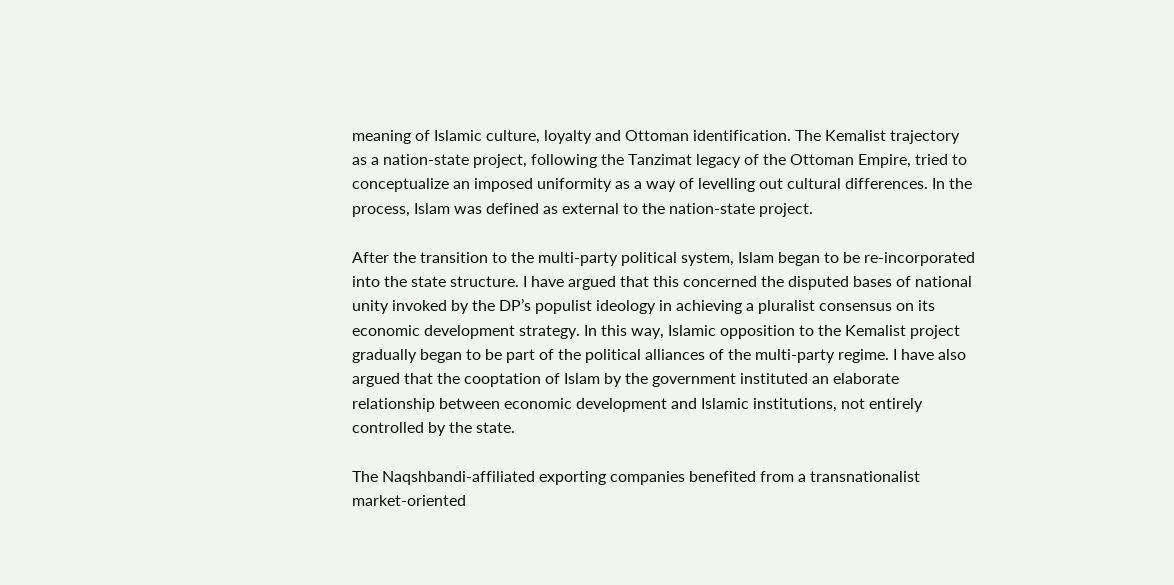meaning of Islamic culture, loyalty and Ottoman identification. The Kemalist trajectory as a nation-state project, following the Tanzimat legacy of the Ottoman Empire, tried to conceptualize an imposed uniformity as a way of levelling out cultural differences. In the process, Islam was defined as external to the nation-state project.

After the transition to the multi-party political system, Islam began to be re-incorporated into the state structure. I have argued that this concerned the disputed bases of national unity invoked by the DP’s populist ideology in achieving a pluralist consensus on its economic development strategy. In this way, Islamic opposition to the Kemalist project gradually began to be part of the political alliances of the multi-party regime. I have also argued that the cooptation of Islam by the government instituted an elaborate relationship between economic development and Islamic institutions, not entirely controlled by the state.

The Naqshbandi-affiliated exporting companies benefited from a transnationalist market-oriented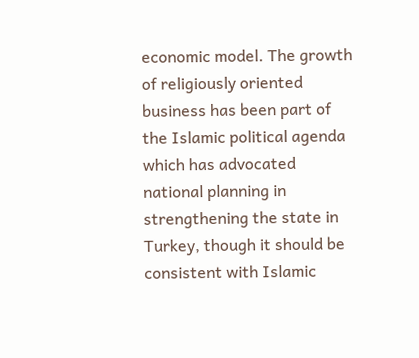economic model. The growth of religiously oriented business has been part of the Islamic political agenda which has advocated national planning in strengthening the state in Turkey, though it should be consistent with Islamic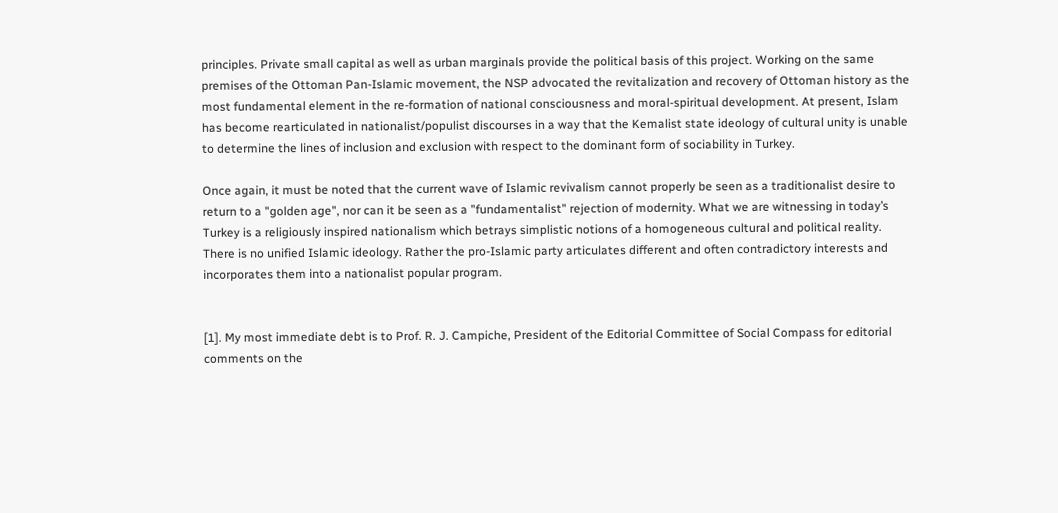principles. Private small capital as well as urban marginals provide the political basis of this project. Working on the same premises of the Ottoman Pan-Islamic movement, the NSP advocated the revitalization and recovery of Ottoman history as the most fundamental element in the re-formation of national consciousness and moral-spiritual development. At present, Islam has become rearticulated in nationalist/populist discourses in a way that the Kemalist state ideology of cultural unity is unable to determine the lines of inclusion and exclusion with respect to the dominant form of sociability in Turkey.

Once again, it must be noted that the current wave of Islamic revivalism cannot properly be seen as a traditionalist desire to return to a "golden age", nor can it be seen as a "fundamentalist" rejection of modernity. What we are witnessing in today’s Turkey is a religiously inspired nationalism which betrays simplistic notions of a homogeneous cultural and political reality. There is no unified Islamic ideology. Rather the pro-Islamic party articulates different and often contradictory interests and incorporates them into a nationalist popular program.


[1]. My most immediate debt is to Prof. R. J. Campiche, President of the Editorial Committee of Social Compass for editorial comments on the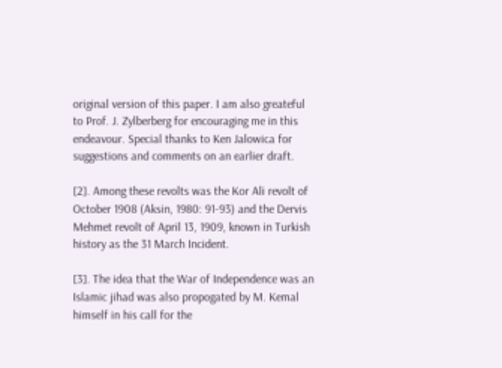original version of this paper. I am also greateful to Prof. J. Zylberberg for encouraging me in this endeavour. Special thanks to Ken Jalowica for suggestions and comments on an earlier draft.

[2]. Among these revolts was the Kor Ali revolt of October 1908 (Aksin, 1980: 91-93) and the Dervis Mehmet revolt of April 13, 1909, known in Turkish history as the 31 March Incident.

[3]. The idea that the War of Independence was an Islamic jihad was also propogated by M. Kemal himself in his call for the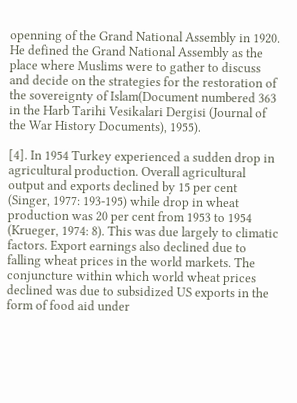openning of the Grand National Assembly in 1920. He defined the Grand National Assembly as the place where Muslims were to gather to discuss and decide on the strategies for the restoration of the sovereignty of Islam(Document numbered 363 in the Harb Tarihi Vesikalari Dergisi (Journal of the War History Documents), 1955).

[4]. In 1954 Turkey experienced a sudden drop in agricultural production. Overall agricultural output and exports declined by 15 per cent (Singer, 1977: 193-195) while drop in wheat production was 20 per cent from 1953 to 1954 (Krueger, 1974: 8). This was due largely to climatic factors. Export earnings also declined due to falling wheat prices in the world markets. The conjuncture within which world wheat prices declined was due to subsidized US exports in the form of food aid under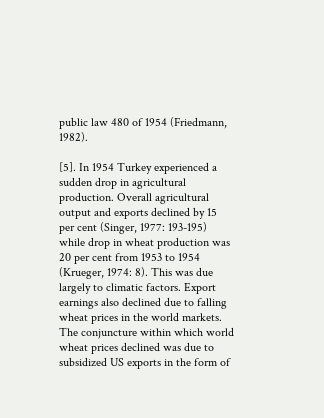public law 480 of 1954 (Friedmann, 1982).

[5]. In 1954 Turkey experienced a sudden drop in agricultural production. Overall agricultural output and exports declined by 15 per cent (Singer, 1977: 193-195) while drop in wheat production was 20 per cent from 1953 to 1954 (Krueger, 1974: 8). This was due largely to climatic factors. Export earnings also declined due to falling wheat prices in the world markets. The conjuncture within which world wheat prices declined was due to subsidized US exports in the form of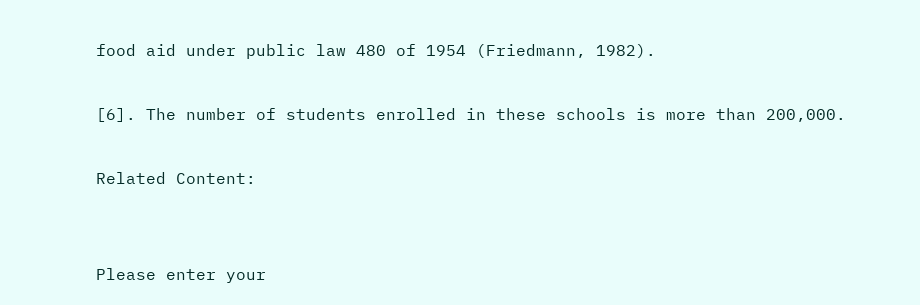food aid under public law 480 of 1954 (Friedmann, 1982).

[6]. The number of students enrolled in these schools is more than 200,000.

Related Content:


Please enter your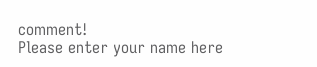comment!
Please enter your name here